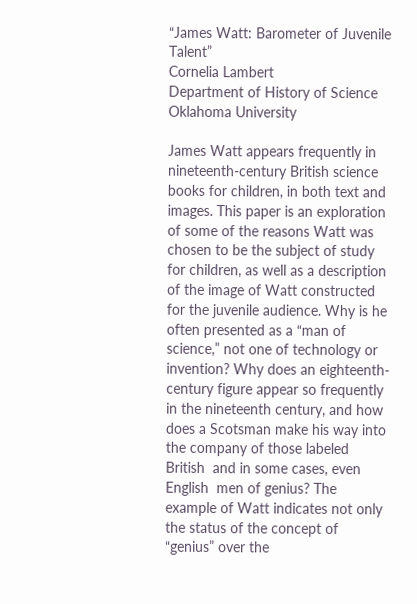“James Watt: Barometer of Juvenile Talent”
Cornelia Lambert
Department of History of Science
Oklahoma University

James Watt appears frequently in nineteenth-century British science books for children, in both text and images. This paper is an exploration of some of the reasons Watt was chosen to be the subject of study for children, as well as a description of the image of Watt constructed for the juvenile audience. Why is he often presented as a “man of science,” not one of technology or invention? Why does an eighteenth-century figure appear so frequently in the nineteenth century, and how does a Scotsman make his way into the company of those labeled British  and in some cases, even English  men of genius? The example of Watt indicates not only the status of the concept of “genius” over the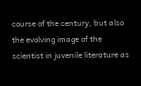course of the century, but also the evolving image of the scientist in juvenile literature as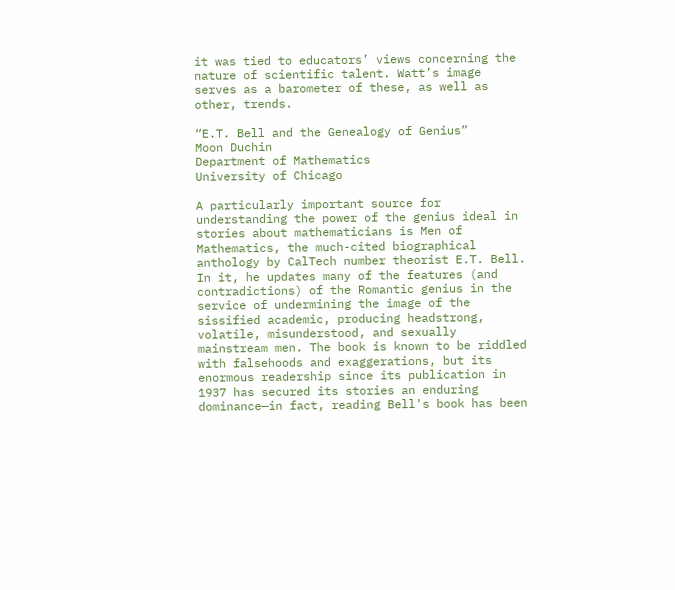it was tied to educators’ views concerning the nature of scientific talent. Watt’s image serves as a barometer of these, as well as other, trends.

“E.T. Bell and the Genealogy of Genius”
Moon Duchin
Department of Mathematics
University of Chicago

A particularly important source for understanding the power of the genius ideal in stories about mathematicians is Men of Mathematics, the much-cited biographical anthology by CalTech number theorist E.T. Bell. In it, he updates many of the features (and contradictions) of the Romantic genius in the service of undermining the image of the sissified academic, producing headstrong, volatile, misunderstood, and sexually mainstream men. The book is known to be riddled with falsehoods and exaggerations, but its enormous readership since its publication in 1937 has secured its stories an enduring dominance—in fact, reading Bell's book has been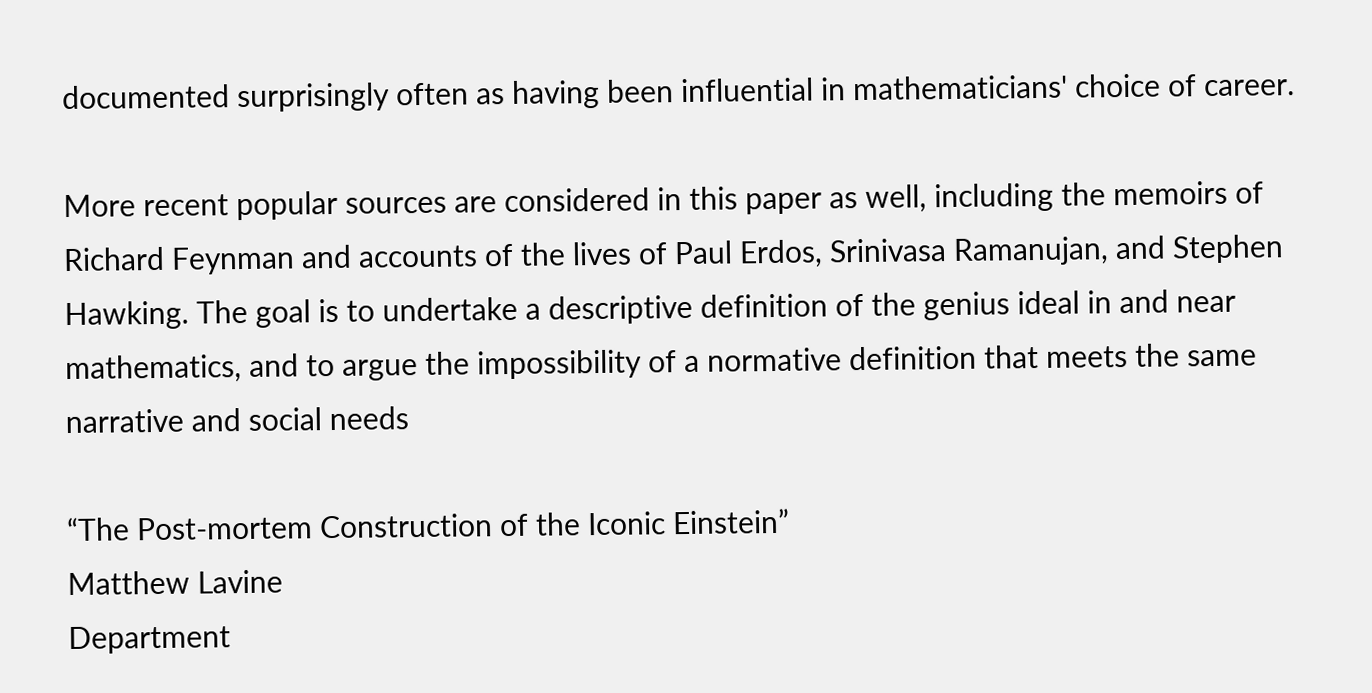documented surprisingly often as having been influential in mathematicians' choice of career.

More recent popular sources are considered in this paper as well, including the memoirs of Richard Feynman and accounts of the lives of Paul Erdos, Srinivasa Ramanujan, and Stephen Hawking. The goal is to undertake a descriptive definition of the genius ideal in and near mathematics, and to argue the impossibility of a normative definition that meets the same narrative and social needs

“The Post-mortem Construction of the Iconic Einstein”
Matthew Lavine
Department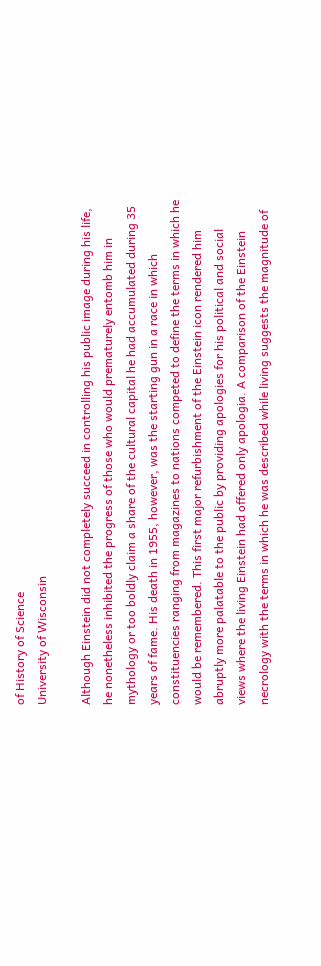of History of Science
University of Wisconsin

Although Einstein did not completely succeed in controlling his public image during his life, he nonetheless inhibited the progress of those who would prematurely entomb him in mythology or too boldly claim a share of the cultural capital he had accumulated during 35 years of fame. His death in 1955, however, was the starting gun in a race in which constituencies ranging from magazines to nations competed to define the terms in which he would be remembered. This first major refurbishment of the Einstein icon rendered him abruptly more palatable to the public by providing apologies for his political and social views where the living Einstein had offered only apologia. A comparison of the Einstein necrology with the terms in which he was described while living suggests the magnitude of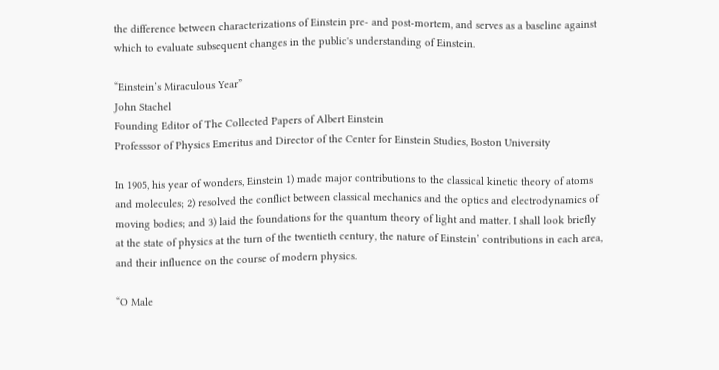the difference between characterizations of Einstein pre- and post-mortem, and serves as a baseline against which to evaluate subsequent changes in the public's understanding of Einstein.

“Einstein’s Miraculous Year”
John Stachel
Founding Editor of The Collected Papers of Albert Einstein
Professsor of Physics Emeritus and Director of the Center for Einstein Studies, Boston University

In 1905, his year of wonders, Einstein 1) made major contributions to the classical kinetic theory of atoms and molecules; 2) resolved the conflict between classical mechanics and the optics and electrodynamics of moving bodies; and 3) laid the foundations for the quantum theory of light and matter. I shall look briefly at the state of physics at the turn of the twentieth century, the nature of Einstein’ contributions in each area, and their influence on the course of modern physics.

“O Male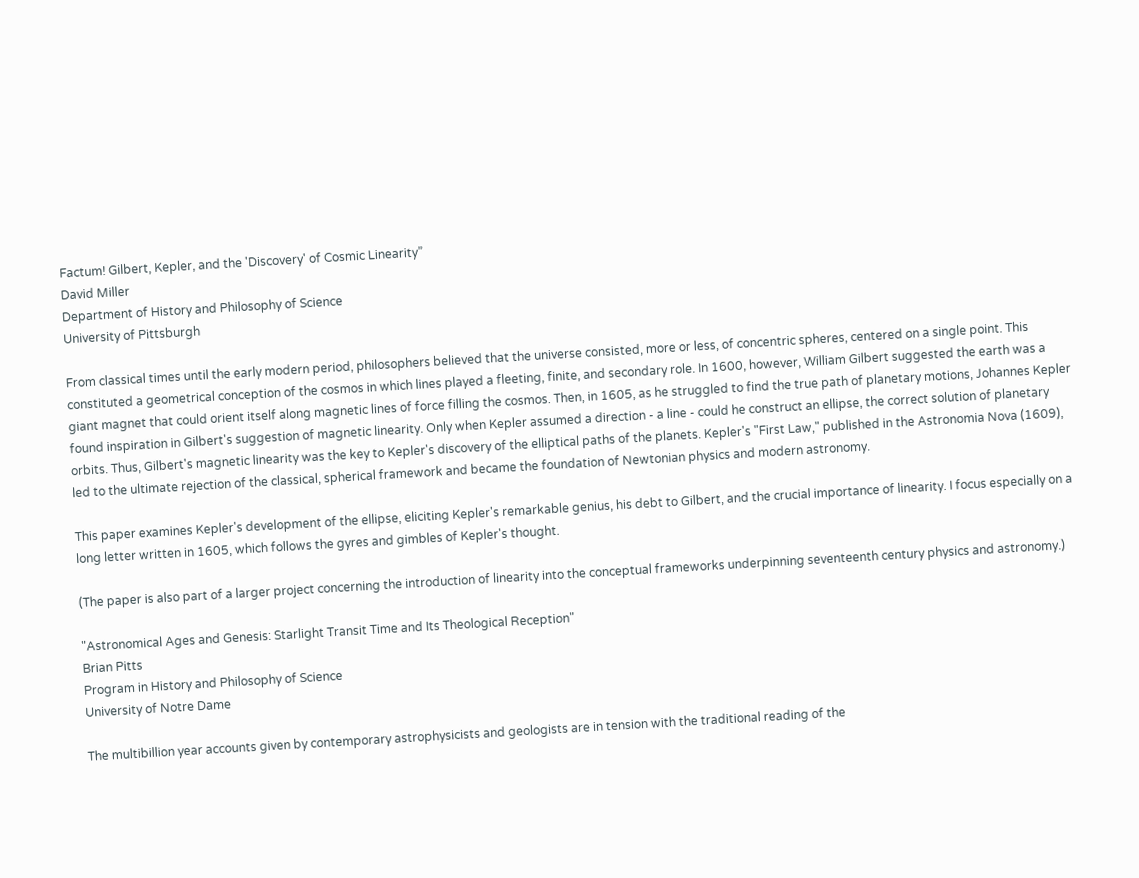Factum! Gilbert, Kepler, and the 'Discovery' of Cosmic Linearity”
David Miller
Department of History and Philosophy of Science
University of Pittsburgh

From classical times until the early modern period, philosophers believed that the universe consisted, more or less, of concentric spheres, centered on a single point. This constituted a geometrical conception of the cosmos in which lines played a fleeting, finite, and secondary role. In 1600, however, William Gilbert suggested the earth was a giant magnet that could orient itself along magnetic lines of force filling the cosmos. Then, in 1605, as he struggled to find the true path of planetary motions, Johannes Kepler found inspiration in Gilbert's suggestion of magnetic linearity. Only when Kepler assumed a direction - a line - could he construct an ellipse, the correct solution of planetary orbits. Thus, Gilbert's magnetic linearity was the key to Kepler's discovery of the elliptical paths of the planets. Kepler's "First Law," published in the Astronomia Nova (1609), led to the ultimate rejection of the classical, spherical framework and became the foundation of Newtonian physics and modern astronomy.

This paper examines Kepler's development of the ellipse, eliciting Kepler's remarkable genius, his debt to Gilbert, and the crucial importance of linearity. I focus especially on a long letter written in 1605, which follows the gyres and gimbles of Kepler's thought.

(The paper is also part of a larger project concerning the introduction of linearity into the conceptual frameworks underpinning seventeenth century physics and astronomy.)

"Astronomical Ages and Genesis: Starlight Transit Time and Its Theological Reception"
Brian Pitts
Program in History and Philosophy of Science
University of Notre Dame

The multibillion year accounts given by contemporary astrophysicists and geologists are in tension with the traditional reading of the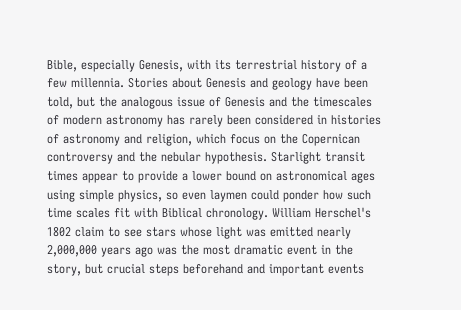Bible, especially Genesis, with its terrestrial history of a few millennia. Stories about Genesis and geology have been told, but the analogous issue of Genesis and the timescales of modern astronomy has rarely been considered in histories of astronomy and religion, which focus on the Copernican controversy and the nebular hypothesis. Starlight transit times appear to provide a lower bound on astronomical ages using simple physics, so even laymen could ponder how such time scales fit with Biblical chronology. William Herschel's 1802 claim to see stars whose light was emitted nearly 2,000,000 years ago was the most dramatic event in the story, but crucial steps beforehand and important events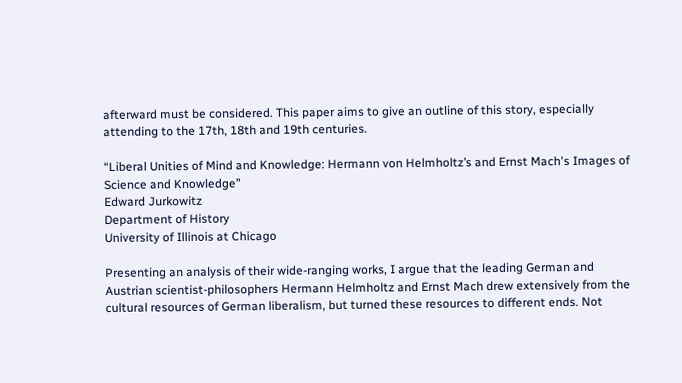afterward must be considered. This paper aims to give an outline of this story, especially attending to the 17th, 18th and 19th centuries.

“Liberal Unities of Mind and Knowledge: Hermann von Helmholtz’s and Ernst Mach's Images of Science and Knowledge”
Edward Jurkowitz
Department of History
University of Illinois at Chicago

Presenting an analysis of their wide-ranging works, I argue that the leading German and Austrian scientist-philosophers Hermann Helmholtz and Ernst Mach drew extensively from the cultural resources of German liberalism, but turned these resources to different ends. Not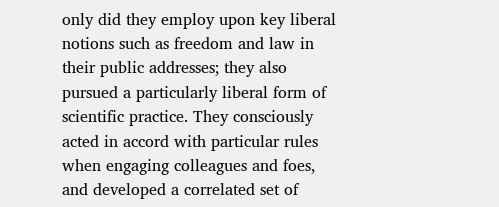only did they employ upon key liberal notions such as freedom and law in their public addresses; they also pursued a particularly liberal form of scientific practice. They consciously acted in accord with particular rules when engaging colleagues and foes, and developed a correlated set of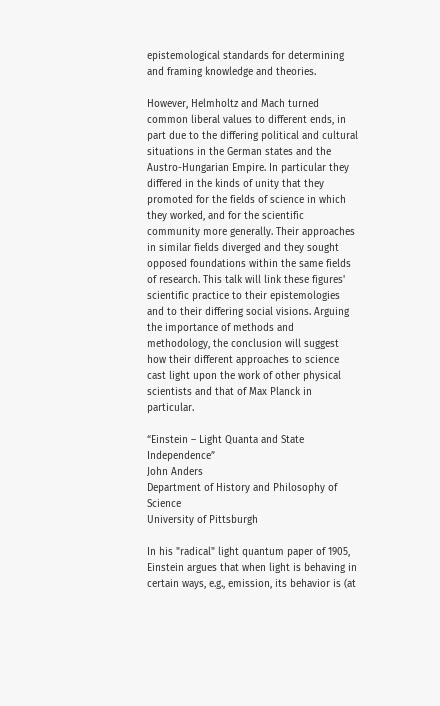epistemological standards for determining and framing knowledge and theories.

However, Helmholtz and Mach turned common liberal values to different ends, in part due to the differing political and cultural situations in the German states and the Austro-Hungarian Empire. In particular they differed in the kinds of unity that they promoted for the fields of science in which they worked, and for the scientific community more generally. Their approaches in similar fields diverged and they sought opposed foundations within the same fields of research. This talk will link these figures' scientific practice to their epistemologies and to their differing social visions. Arguing the importance of methods and methodology, the conclusion will suggest how their different approaches to science cast light upon the work of other physical scientists and that of Max Planck in particular.

“Einstein – Light Quanta and State Independence”
John Anders
Department of History and Philosophy of Science
University of Pittsburgh

In his "radical" light quantum paper of 1905, Einstein argues that when light is behaving in certain ways, e.g., emission, its behavior is (at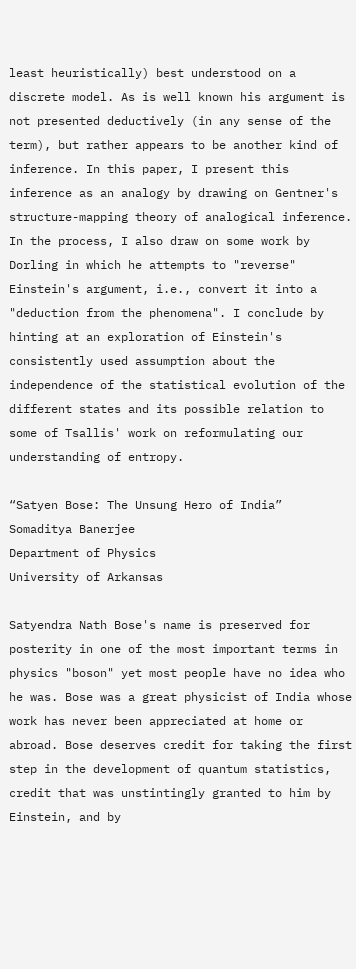least heuristically) best understood on a discrete model. As is well known his argument is not presented deductively (in any sense of the term), but rather appears to be another kind of inference. In this paper, I present this inference as an analogy by drawing on Gentner's structure-mapping theory of analogical inference. In the process, I also draw on some work by Dorling in which he attempts to "reverse" Einstein's argument, i.e., convert it into a "deduction from the phenomena". I conclude by hinting at an exploration of Einstein's consistently used assumption about the independence of the statistical evolution of the different states and its possible relation to some of Tsallis' work on reformulating our understanding of entropy.

“Satyen Bose: The Unsung Hero of India”
Somaditya Banerjee
Department of Physics
University of Arkansas

Satyendra Nath Bose's name is preserved for posterity in one of the most important terms in physics "boson" yet most people have no idea who he was. Bose was a great physicist of India whose work has never been appreciated at home or abroad. Bose deserves credit for taking the first step in the development of quantum statistics, credit that was unstintingly granted to him by Einstein, and by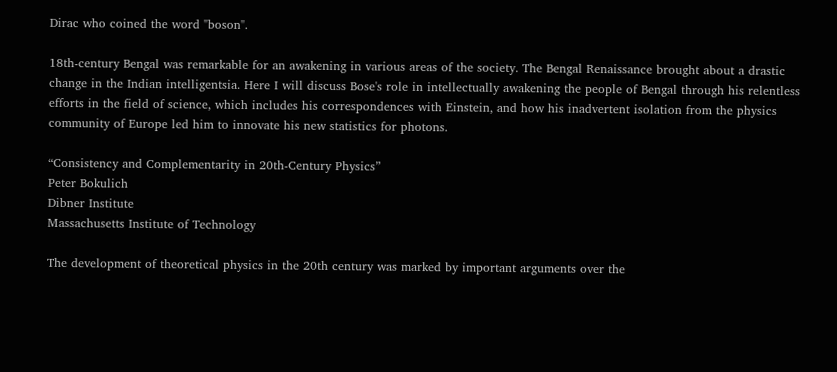Dirac who coined the word "boson".

18th-century Bengal was remarkable for an awakening in various areas of the society. The Bengal Renaissance brought about a drastic change in the Indian intelligentsia. Here I will discuss Bose's role in intellectually awakening the people of Bengal through his relentless efforts in the field of science, which includes his correspondences with Einstein, and how his inadvertent isolation from the physics community of Europe led him to innovate his new statistics for photons.

“Consistency and Complementarity in 20th-Century Physics”
Peter Bokulich
Dibner Institute
Massachusetts Institute of Technology

The development of theoretical physics in the 20th century was marked by important arguments over the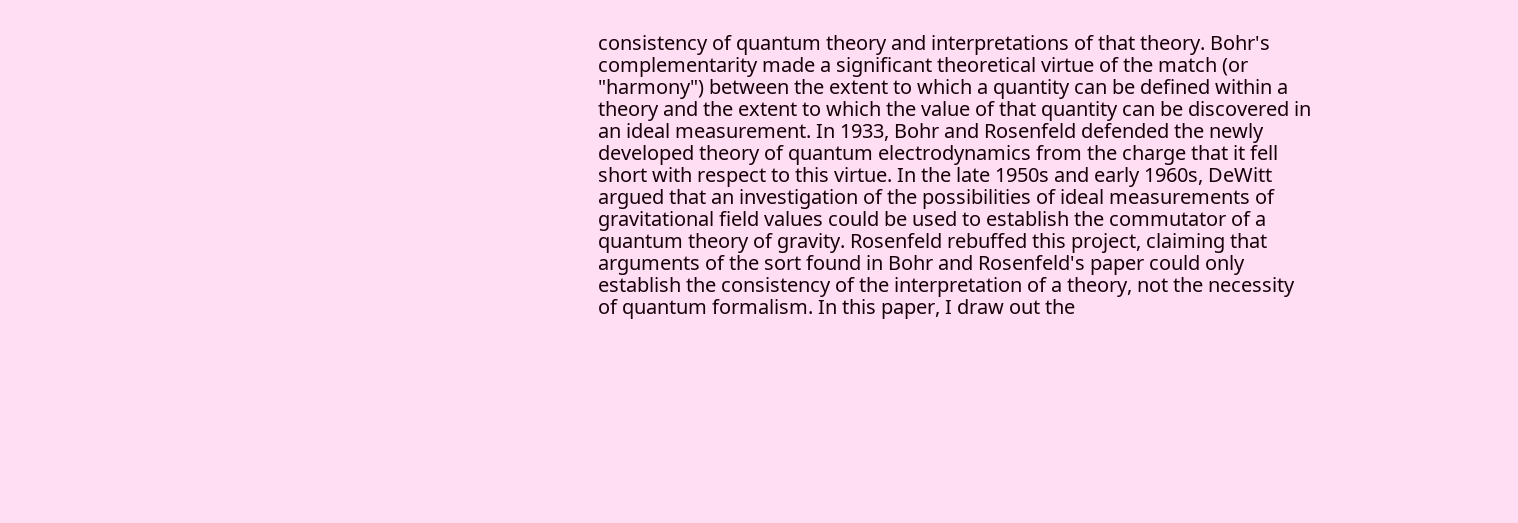consistency of quantum theory and interpretations of that theory. Bohr's complementarity made a significant theoretical virtue of the match (or "harmony") between the extent to which a quantity can be defined within a theory and the extent to which the value of that quantity can be discovered in an ideal measurement. In 1933, Bohr and Rosenfeld defended the newly developed theory of quantum electrodynamics from the charge that it fell short with respect to this virtue. In the late 1950s and early 1960s, DeWitt argued that an investigation of the possibilities of ideal measurements of gravitational field values could be used to establish the commutator of a quantum theory of gravity. Rosenfeld rebuffed this project, claiming that arguments of the sort found in Bohr and Rosenfeld's paper could only establish the consistency of the interpretation of a theory, not the necessity of quantum formalism. In this paper, I draw out the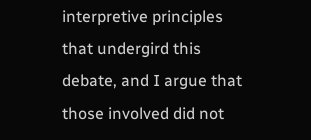interpretive principles that undergird this debate, and I argue that those involved did not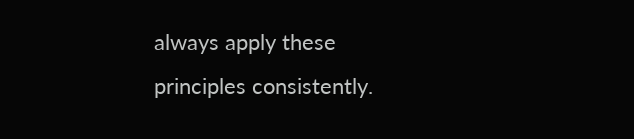always apply these principles consistently.